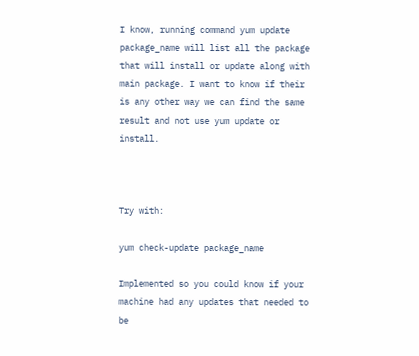I know, running command yum update package_name will list all the package that will install or update along with main package. I want to know if their is any other way we can find the same result and not use yum update or install.



Try with:

yum check-update package_name

Implemented so you could know if your machine had any updates that needed to be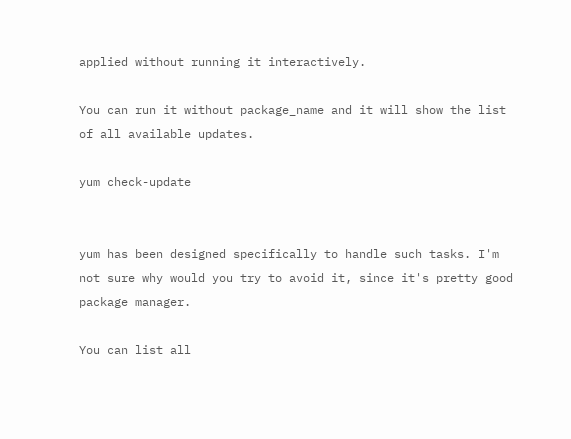applied without running it interactively.

You can run it without package_name and it will show the list of all available updates.

yum check-update


yum has been designed specifically to handle such tasks. I'm not sure why would you try to avoid it, since it's pretty good package manager.

You can list all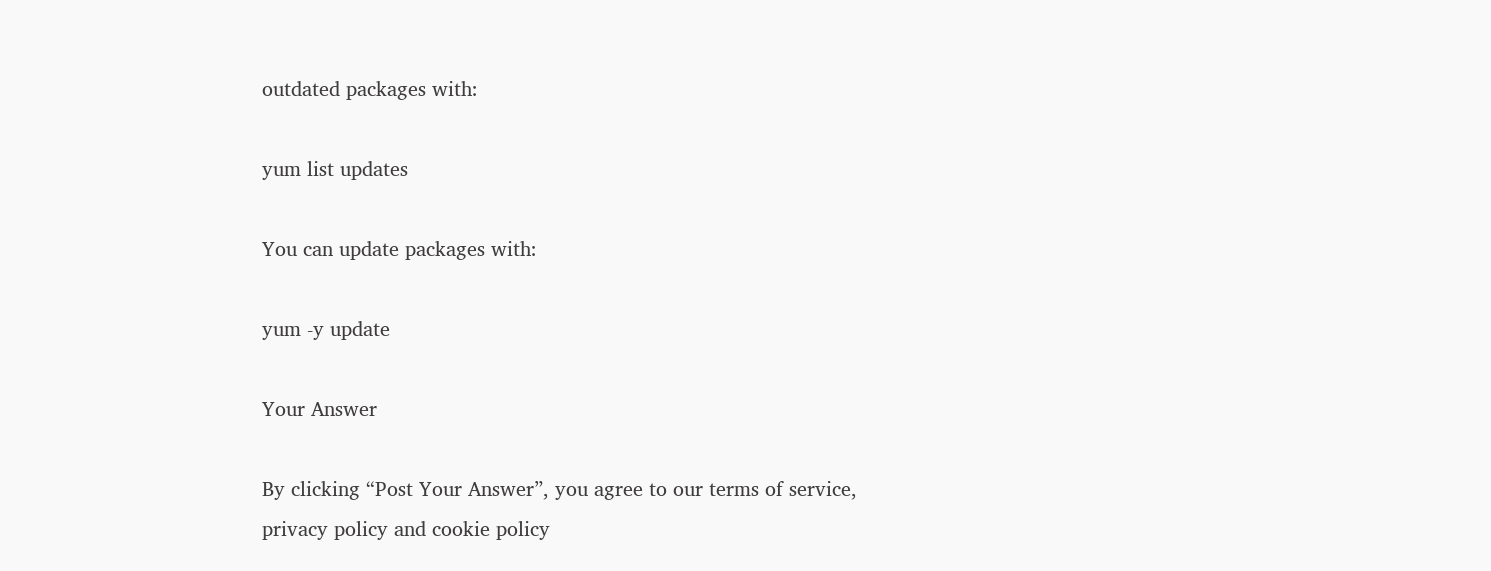outdated packages with:

yum list updates

You can update packages with:

yum -y update

Your Answer

By clicking “Post Your Answer”, you agree to our terms of service, privacy policy and cookie policy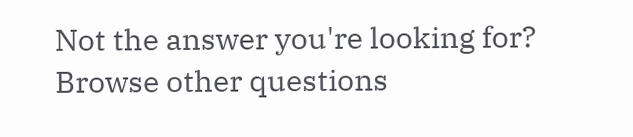Not the answer you're looking for? Browse other questions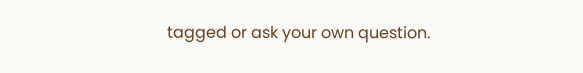tagged or ask your own question.